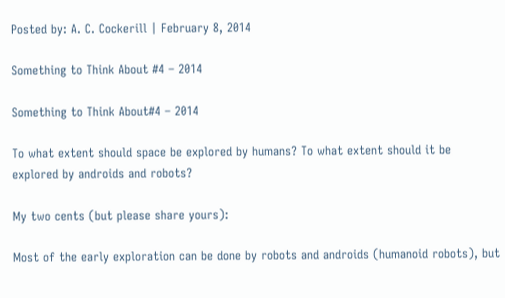Posted by: A. C. Cockerill | February 8, 2014

Something to Think About #4 – 2014

Something to Think About#4 – 2014

To what extent should space be explored by humans? To what extent should it be explored by androids and robots?

My two cents (but please share yours):

Most of the early exploration can be done by robots and androids (humanoid robots), but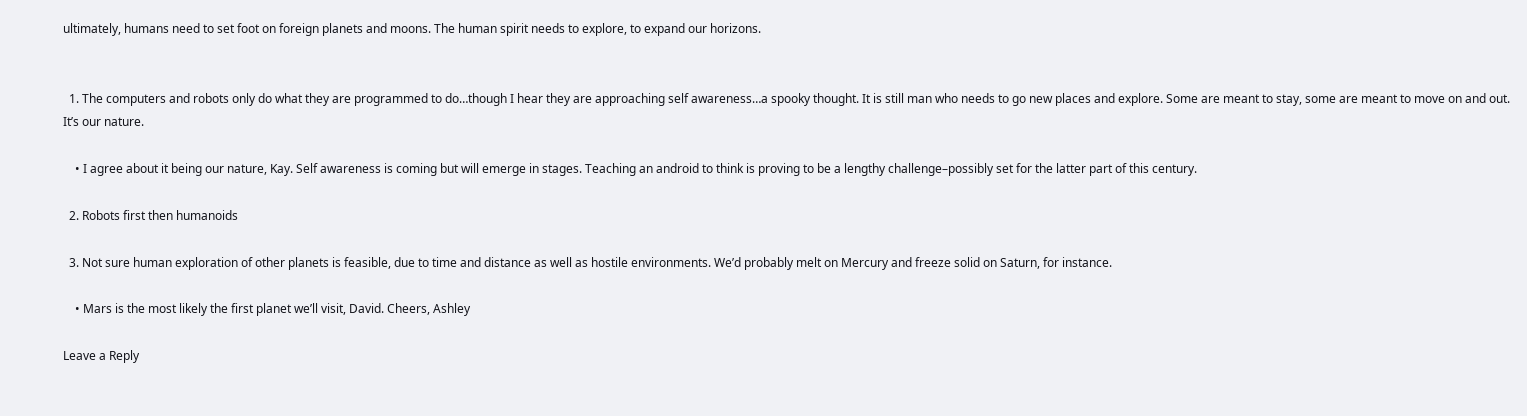ultimately, humans need to set foot on foreign planets and moons. The human spirit needs to explore, to expand our horizons.


  1. The computers and robots only do what they are programmed to do…though I hear they are approaching self awareness…a spooky thought. It is still man who needs to go new places and explore. Some are meant to stay, some are meant to move on and out. It’s our nature.

    • I agree about it being our nature, Kay. Self awareness is coming but will emerge in stages. Teaching an android to think is proving to be a lengthy challenge–possibly set for the latter part of this century.

  2. Robots first then humanoids

  3. Not sure human exploration of other planets is feasible, due to time and distance as well as hostile environments. We’d probably melt on Mercury and freeze solid on Saturn, for instance.

    • Mars is the most likely the first planet we’ll visit, David. Cheers, Ashley

Leave a Reply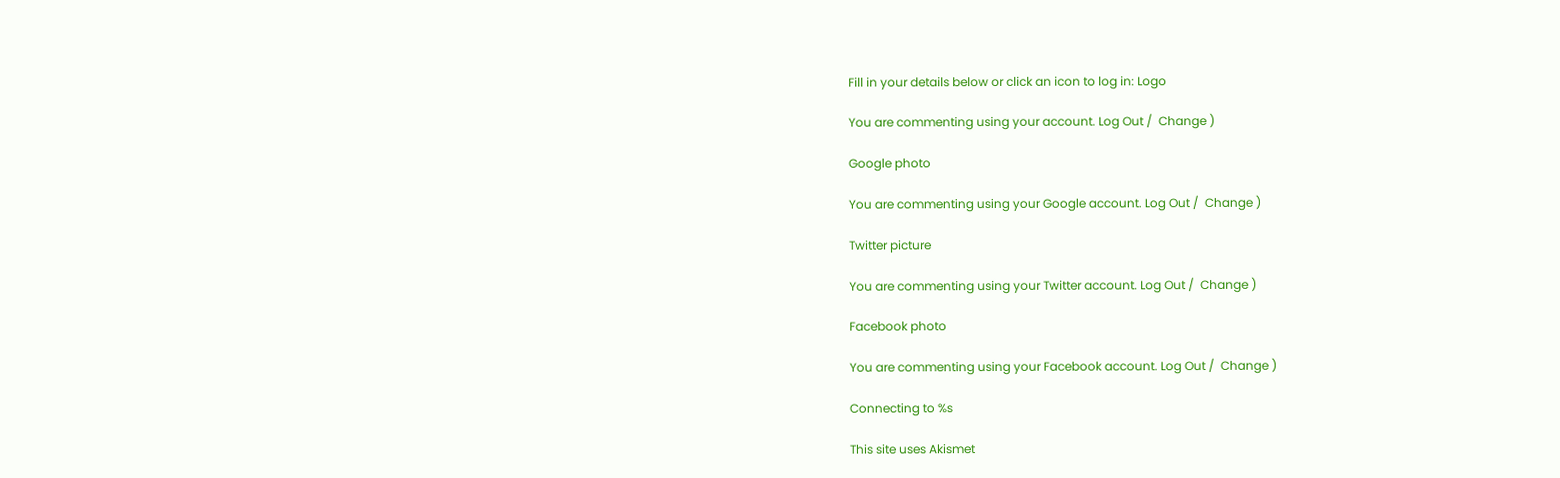Fill in your details below or click an icon to log in: Logo

You are commenting using your account. Log Out /  Change )

Google photo

You are commenting using your Google account. Log Out /  Change )

Twitter picture

You are commenting using your Twitter account. Log Out /  Change )

Facebook photo

You are commenting using your Facebook account. Log Out /  Change )

Connecting to %s

This site uses Akismet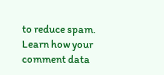to reduce spam. Learn how your comment data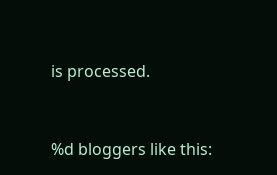is processed.


%d bloggers like this: